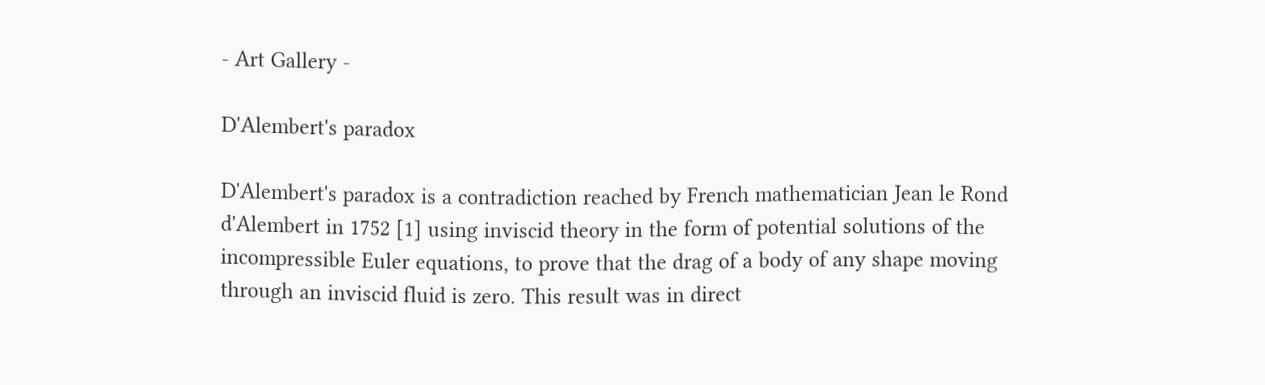- Art Gallery -

D'Alembert's paradox

D'Alembert's paradox is a contradiction reached by French mathematician Jean le Rond d'Alembert in 1752 [1] using inviscid theory in the form of potential solutions of the incompressible Euler equations, to prove that the drag of a body of any shape moving through an inviscid fluid is zero. This result was in direct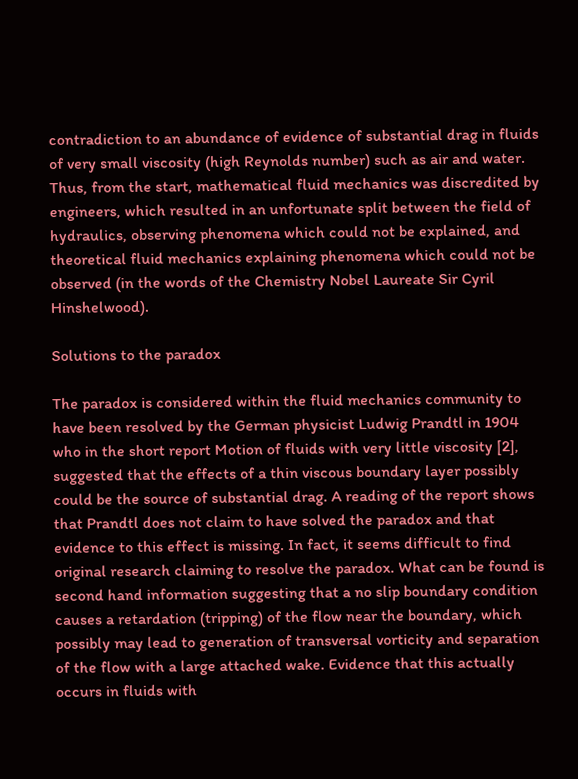contradiction to an abundance of evidence of substantial drag in fluids of very small viscosity (high Reynolds number) such as air and water. Thus, from the start, mathematical fluid mechanics was discredited by engineers, which resulted in an unfortunate split between the field of hydraulics, observing phenomena which could not be explained, and theoretical fluid mechanics explaining phenomena which could not be observed (in the words of the Chemistry Nobel Laureate Sir Cyril Hinshelwood).

Solutions to the paradox

The paradox is considered within the fluid mechanics community to have been resolved by the German physicist Ludwig Prandtl in 1904 who in the short report Motion of fluids with very little viscosity [2], suggested that the effects of a thin viscous boundary layer possibly could be the source of substantial drag. A reading of the report shows that Prandtl does not claim to have solved the paradox and that evidence to this effect is missing. In fact, it seems difficult to find original research claiming to resolve the paradox. What can be found is second hand information suggesting that a no slip boundary condition causes a retardation (tripping) of the flow near the boundary, which possibly may lead to generation of transversal vorticity and separation of the flow with a large attached wake. Evidence that this actually occurs in fluids with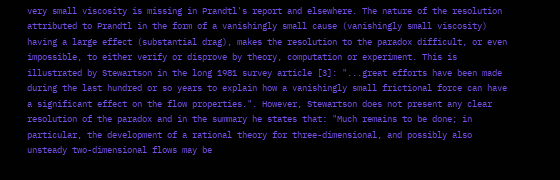very small viscosity is missing in Prandtl's report and elsewhere. The nature of the resolution attributed to Prandtl in the form of a vanishingly small cause (vanishingly small viscosity) having a large effect (substantial drag), makes the resolution to the paradox difficult, or even impossible, to either verify or disprove by theory, computation or experiment. This is illustrated by Stewartson in the long 1981 survey article [3]: "...great efforts have been made during the last hundred or so years to explain how a vanishingly small frictional force can have a significant effect on the flow properties.". However, Stewartson does not present any clear resolution of the paradox and in the summary he states that: "Much remains to be done; in particular, the development of a rational theory for three-dimensional, and possibly also unsteady two-dimensional flows may be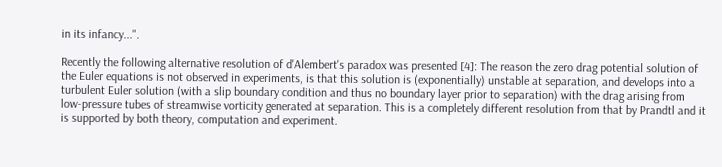in its infancy...".

Recently the following alternative resolution of d'Alembert's paradox was presented [4]: The reason the zero drag potential solution of the Euler equations is not observed in experiments, is that this solution is (exponentially) unstable at separation, and develops into a turbulent Euler solution (with a slip boundary condition and thus no boundary layer prior to separation) with the drag arising from low-pressure tubes of streamwise vorticity generated at separation. This is a completely different resolution from that by Prandtl and it is supported by both theory, computation and experiment.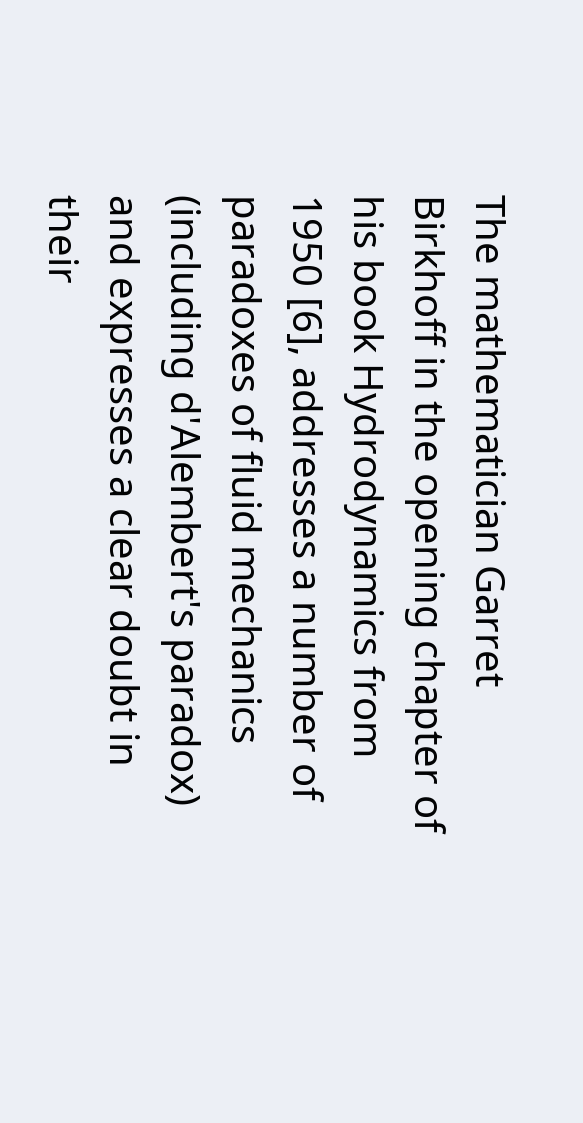The mathematician Garret Birkhoff in the opening chapter of his book Hydrodynamics from 1950 [6], addresses a number of paradoxes of fluid mechanics (including d'Alembert's paradox) and expresses a clear doubt in their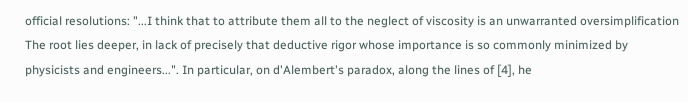official resolutions: "...I think that to attribute them all to the neglect of viscosity is an unwarranted oversimplification The root lies deeper, in lack of precisely that deductive rigor whose importance is so commonly minimized by physicists and engineers...". In particular, on d'Alembert's paradox, along the lines of [4], he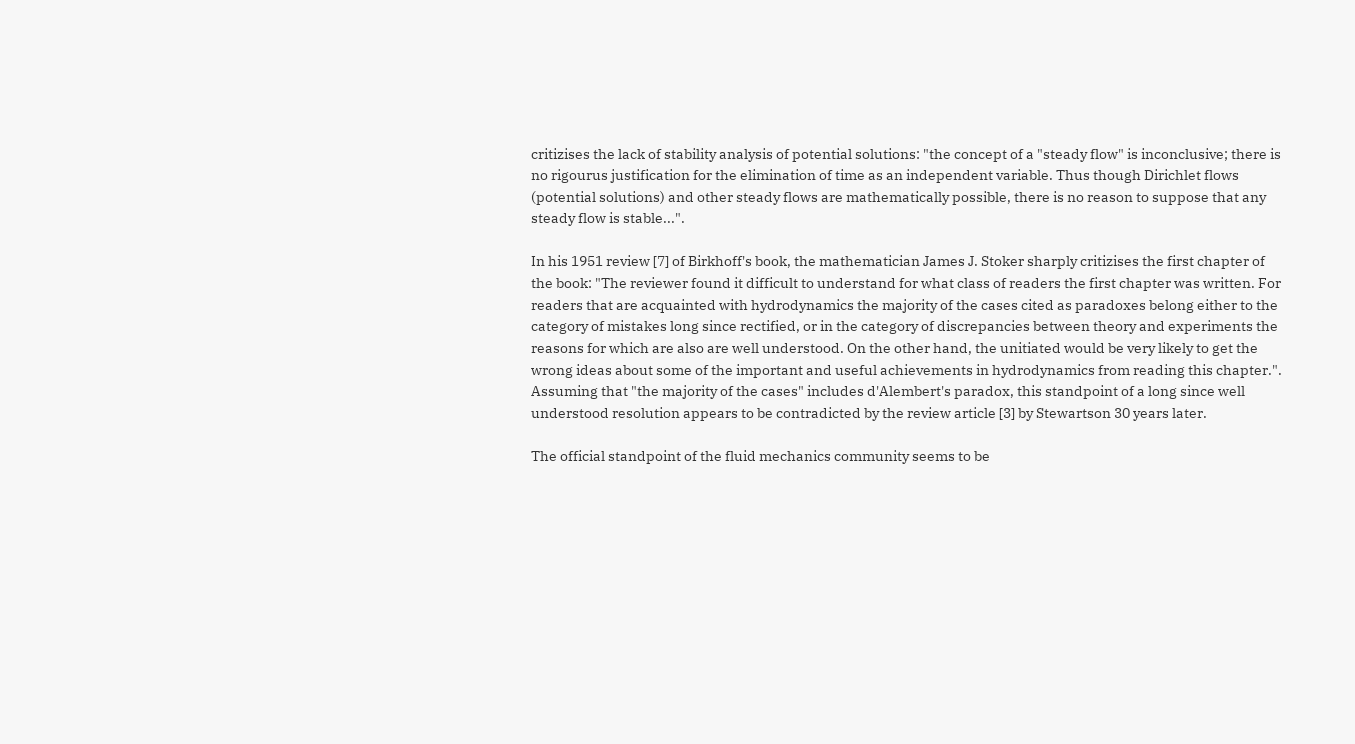critizises the lack of stability analysis of potential solutions: "the concept of a "steady flow" is inconclusive; there is no rigourus justification for the elimination of time as an independent variable. Thus though Dirichlet flows (potential solutions) and other steady flows are mathematically possible, there is no reason to suppose that any steady flow is stable...".

In his 1951 review [7] of Birkhoff's book, the mathematician James J. Stoker sharply critizises the first chapter of the book: "The reviewer found it difficult to understand for what class of readers the first chapter was written. For readers that are acquainted with hydrodynamics the majority of the cases cited as paradoxes belong either to the category of mistakes long since rectified, or in the category of discrepancies between theory and experiments the reasons for which are also are well understood. On the other hand, the unitiated would be very likely to get the wrong ideas about some of the important and useful achievements in hydrodynamics from reading this chapter.". Assuming that "the majority of the cases" includes d'Alembert's paradox, this standpoint of a long since well understood resolution appears to be contradicted by the review article [3] by Stewartson 30 years later.

The official standpoint of the fluid mechanics community seems to be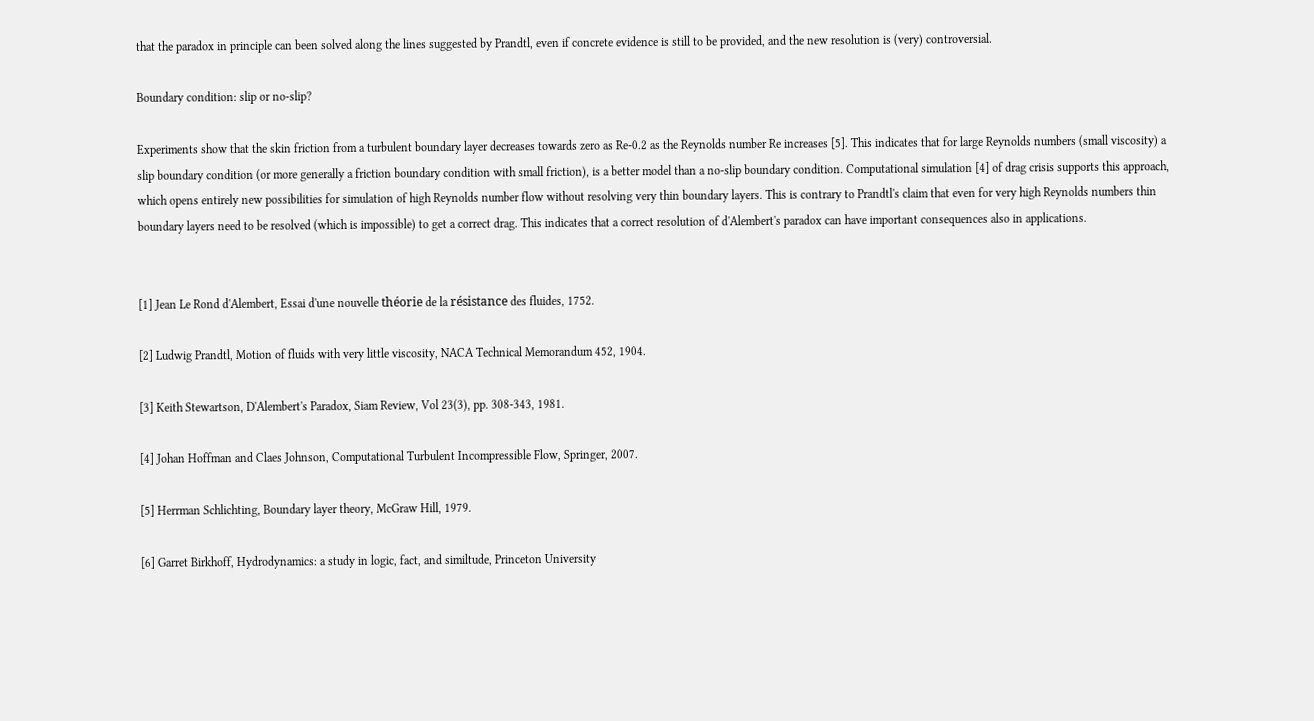that the paradox in principle can been solved along the lines suggested by Prandtl, even if concrete evidence is still to be provided, and the new resolution is (very) controversial.

Boundary condition: slip or no-slip?

Experiments show that the skin friction from a turbulent boundary layer decreases towards zero as Re-0.2 as the Reynolds number Re increases [5]. This indicates that for large Reynolds numbers (small viscosity) a slip boundary condition (or more generally a friction boundary condition with small friction), is a better model than a no-slip boundary condition. Computational simulation [4] of drag crisis supports this approach, which opens entirely new possibilities for simulation of high Reynolds number flow without resolving very thin boundary layers. This is contrary to Prandtl's claim that even for very high Reynolds numbers thin boundary layers need to be resolved (which is impossible) to get a correct drag. This indicates that a correct resolution of d'Alembert's paradox can have important consequences also in applications.


[1] Jean Le Rond d'Alembert, Essai d'une nouvelle théorie de la résistance des fluides, 1752.

[2] Ludwig Prandtl, Motion of fluids with very little viscosity, NACA Technical Memorandum 452, 1904.

[3] Keith Stewartson, D'Alembert's Paradox, Siam Review, Vol 23(3), pp. 308-343, 1981.

[4] Johan Hoffman and Claes Johnson, Computational Turbulent Incompressible Flow, Springer, 2007.

[5] Herrman Schlichting, Boundary layer theory, McGraw Hill, 1979.

[6] Garret Birkhoff, Hydrodynamics: a study in logic, fact, and similtude, Princeton University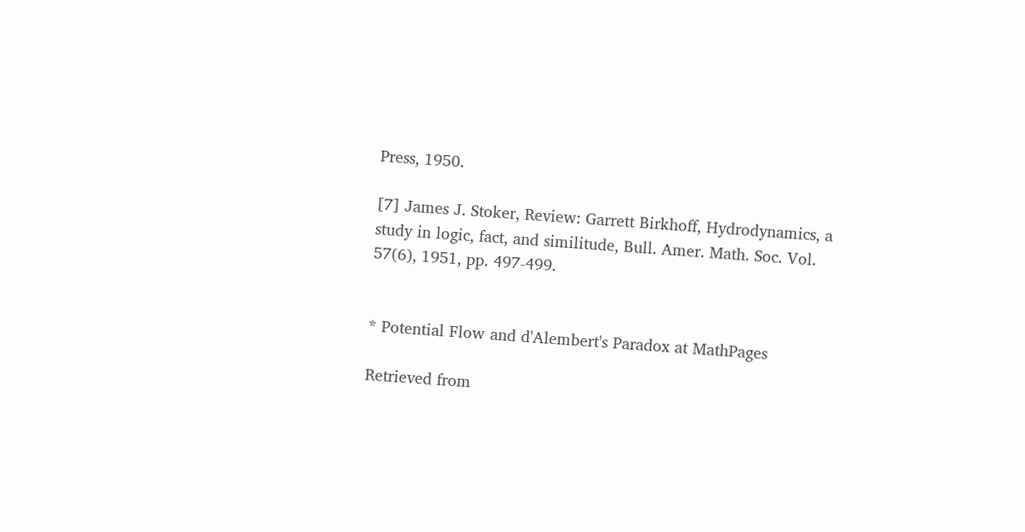Press, 1950.

[7] James J. Stoker, Review: Garrett Birkhoff, Hydrodynamics, a study in logic, fact, and similitude, Bull. Amer. Math. Soc. Vol. 57(6), 1951, pp. 497-499.


* Potential Flow and d'Alembert's Paradox at MathPages

Retrieved from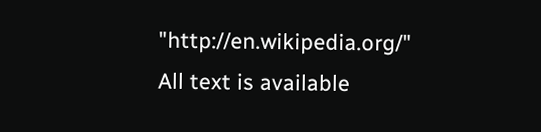"http://en.wikipedia.org/"
All text is available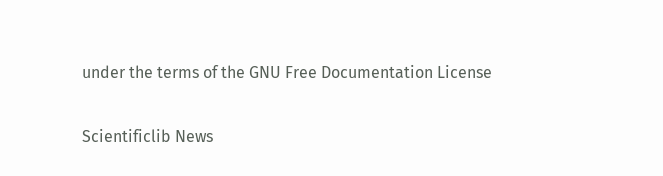under the terms of the GNU Free Documentation License

Scientificlib News